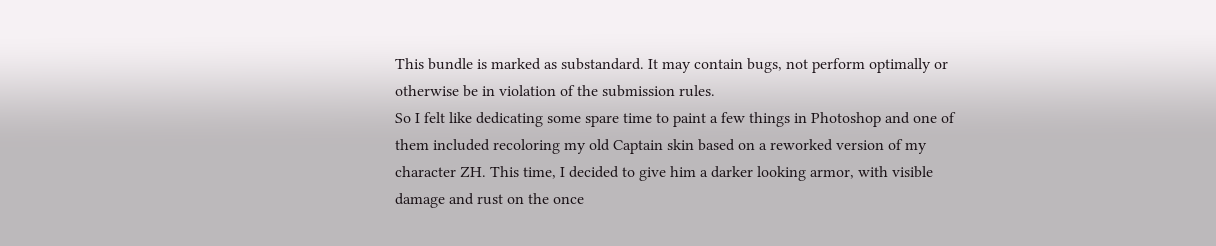This bundle is marked as substandard. It may contain bugs, not perform optimally or otherwise be in violation of the submission rules.
So I felt like dedicating some spare time to paint a few things in Photoshop and one of them included recoloring my old Captain skin based on a reworked version of my character ZH. This time, I decided to give him a darker looking armor, with visible damage and rust on the once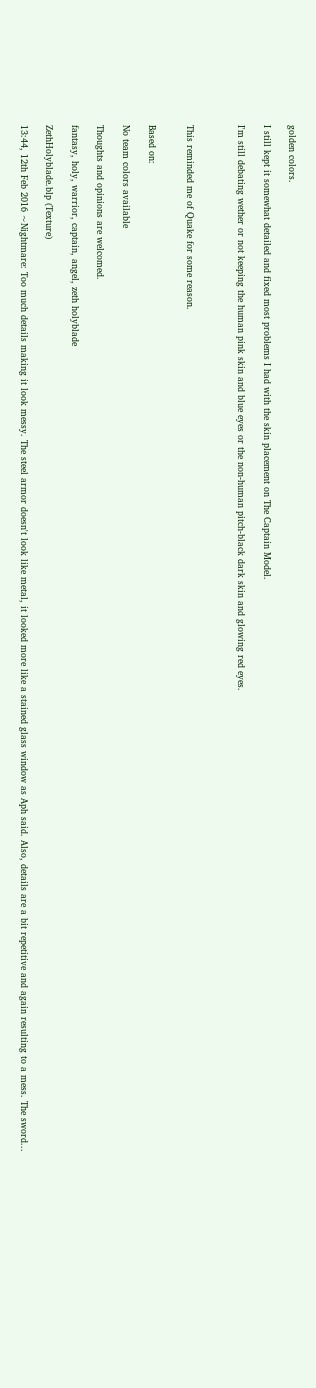golden colors.

I still kept it somewhat detailed and fixed most problems I had with the skin placement on The Captain Model.

I'm still debating wether or not keeping the human pink skin and blue eyes or the non-human pitch-black dark skin and glowing red eyes.



This reminded me of Quake for some reason.


Based on:

No team colors available

Thoughts and opinions are welcomed.

fantasy, holy, warrior, captain, angel, zeth holyblade

ZethHolyblade.blp (Texture)

13:44, 12th Feb 2016 ~Nightmare: Too much details making it look messy. The steel armor doesn't look like metal, it looked more like a stained glass window as Aph said. Also, details are a bit repetitive and again resulting to a mess. The sword...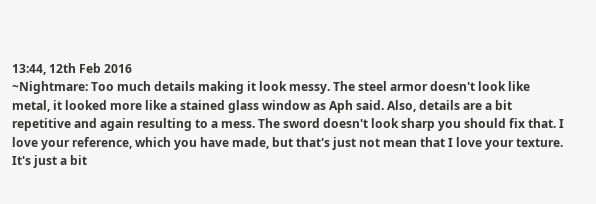13:44, 12th Feb 2016
~Nightmare: Too much details making it look messy. The steel armor doesn't look like metal, it looked more like a stained glass window as Aph said. Also, details are a bit repetitive and again resulting to a mess. The sword doesn't look sharp you should fix that. I love your reference, which you have made, but that's just not mean that I love your texture. It's just a bit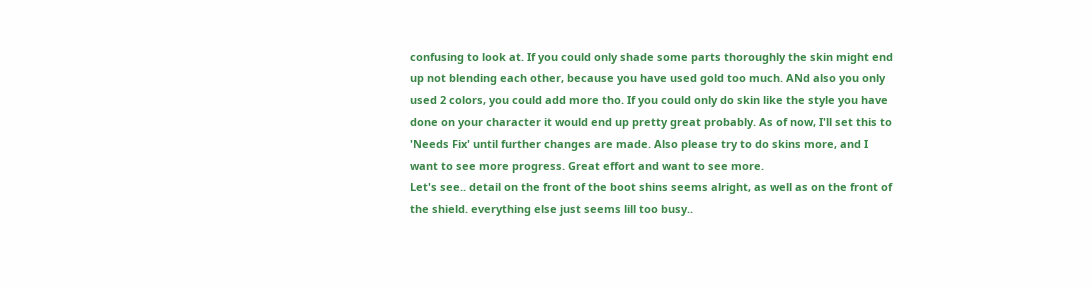confusing to look at. If you could only shade some parts thoroughly the skin might end up not blending each other, because you have used gold too much. ANd also you only used 2 colors, you could add more tho. If you could only do skin like the style you have done on your character it would end up pretty great probably. As of now, I'll set this to 'Needs Fix' until further changes are made. Also please try to do skins more, and I want to see more progress. Great effort and want to see more.
Let's see.. detail on the front of the boot shins seems alright, as well as on the front of the shield. everything else just seems lill too busy..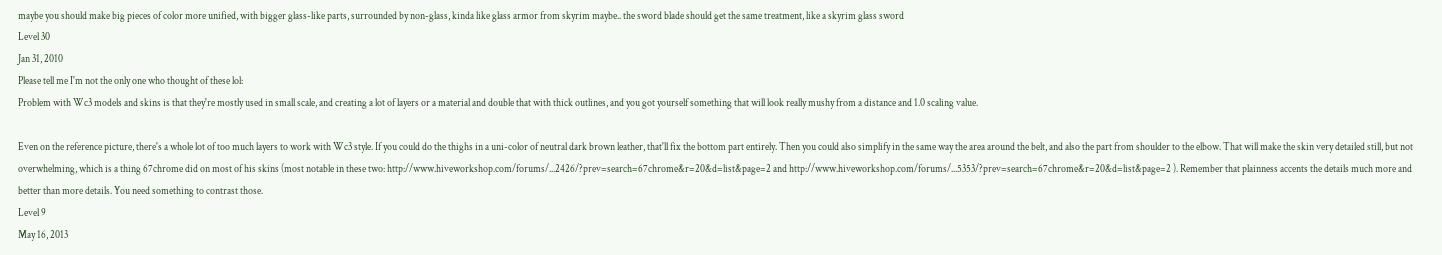maybe you should make big pieces of color more unified, with bigger glass-like parts, surrounded by non-glass, kinda like glass armor from skyrim maybe.. the sword blade should get the same treatment, like a skyrim glass sword
Level 30
Jan 31, 2010
Please tell me I'm not the only one who thought of these lol:
Problem with Wc3 models and skins is that they're mostly used in small scale, and creating a lot of layers or a material and double that with thick outlines, and you got yourself something that will look really mushy from a distance and 1.0 scaling value.

Even on the reference picture, there's a whole lot of too much layers to work with Wc3 style. If you could do the thighs in a uni-color of neutral dark brown leather, that'll fix the bottom part entirely. Then you could also simplify in the same way the area around the belt, and also the part from shoulder to the elbow. That will make the skin very detailed still, but not overwhelming, which is a thing 67chrome did on most of his skins (most notable in these two: http://www.hiveworkshop.com/forums/...2426/?prev=search=67chrome&r=20&d=list&page=2 and http://www.hiveworkshop.com/forums/...5353/?prev=search=67chrome&r=20&d=list&page=2 ). Remember that plainness accents the details much more and better than more details. You need something to contrast those.
Level 9
May 16, 2013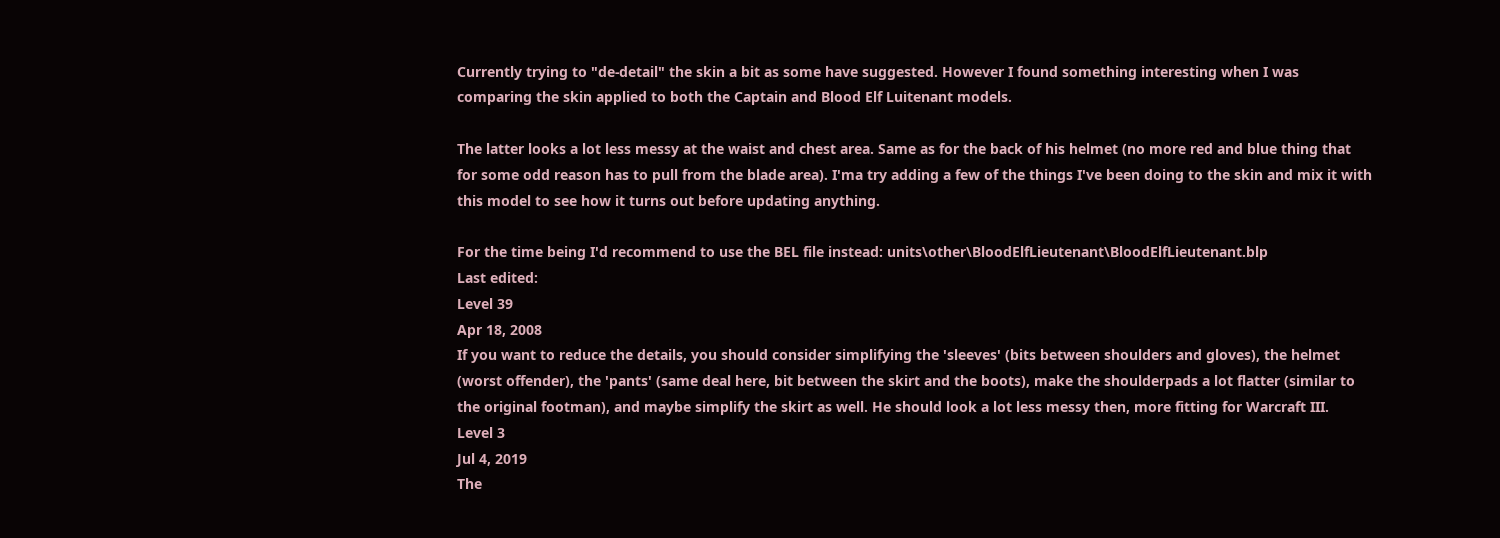Currently trying to "de-detail" the skin a bit as some have suggested. However I found something interesting when I was comparing the skin applied to both the Captain and Blood Elf Luitenant models.

The latter looks a lot less messy at the waist and chest area. Same as for the back of his helmet (no more red and blue thing that for some odd reason has to pull from the blade area). I'ma try adding a few of the things I've been doing to the skin and mix it with this model to see how it turns out before updating anything.

For the time being I'd recommend to use the BEL file instead: units\other\BloodElfLieutenant\BloodElfLieutenant.blp
Last edited:
Level 39
Apr 18, 2008
If you want to reduce the details, you should consider simplifying the 'sleeves' (bits between shoulders and gloves), the helmet (worst offender), the 'pants' (same deal here, bit between the skirt and the boots), make the shoulderpads a lot flatter (similar to the original footman), and maybe simplify the skirt as well. He should look a lot less messy then, more fitting for Warcraft III.
Level 3
Jul 4, 2019
The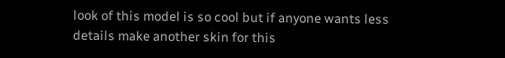look of this model is so cool but if anyone wants less details make another skin for this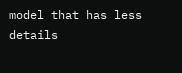model that has less details